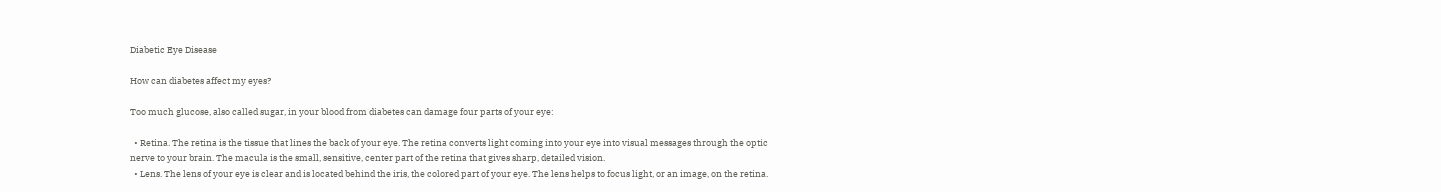Diabetic Eye Disease

How can diabetes affect my eyes?

Too much glucose, also called sugar, in your blood from diabetes can damage four parts of your eye:

  • Retina. The retina is the tissue that lines the back of your eye. The retina converts light coming into your eye into visual messages through the optic nerve to your brain. The macula is the small, sensitive, center part of the retina that gives sharp, detailed vision.
  • Lens. The lens of your eye is clear and is located behind the iris, the colored part of your eye. The lens helps to focus light, or an image, on the retina.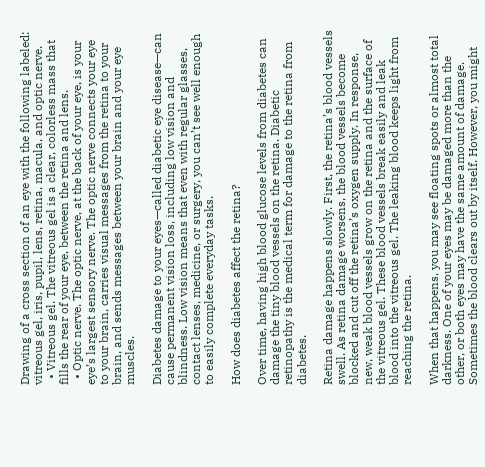Drawing of a cross section of an eye with the following labeled: vitreous gel, iris, pupil, lens, retina, macula, and optic nerve.
  • Vitreous gel. The vitreous gel is a clear, colorless mass that fills the rear of your eye, between the retina and lens.
  • Optic nerve. The optic nerve, at the back of your eye, is your eye’s largest sensory nerve. The optic nerve connects your eye to your brain, carries visual messages from the retina to your brain, and sends messages between your brain and your eye muscles.

Diabetes damage to your eyes—called diabetic eye disease—can cause permanent vision loss, including low vision and blindness. Low vision means that even with regular glasses, contact lenses, medicine, or surgery, you can’t see well enough to easily complete everyday tasks.

How does diabetes affect the retina?

Over time, having high blood glucose levels from diabetes can damage the tiny blood vessels on the retina. Diabetic retinopathy is the medical term for damage to the retina from diabetes.

Retina damage happens slowly. First, the retina’s blood vessels swell. As retina damage worsens, the blood vessels become blocked and cut off the retina’s oxygen supply. In response, new, weak blood vessels grow on the retina and the surface of the vitreous gel. These blood vessels break easily and leak blood into the vitreous gel. The leaking blood keeps light from reaching the retina.

When that happens, you may see floating spots or almost total darkness. One of your eyes may be damaged more than the other, or both eyes may have the same amount of damage. Sometimes the blood clears out by itself. However, you might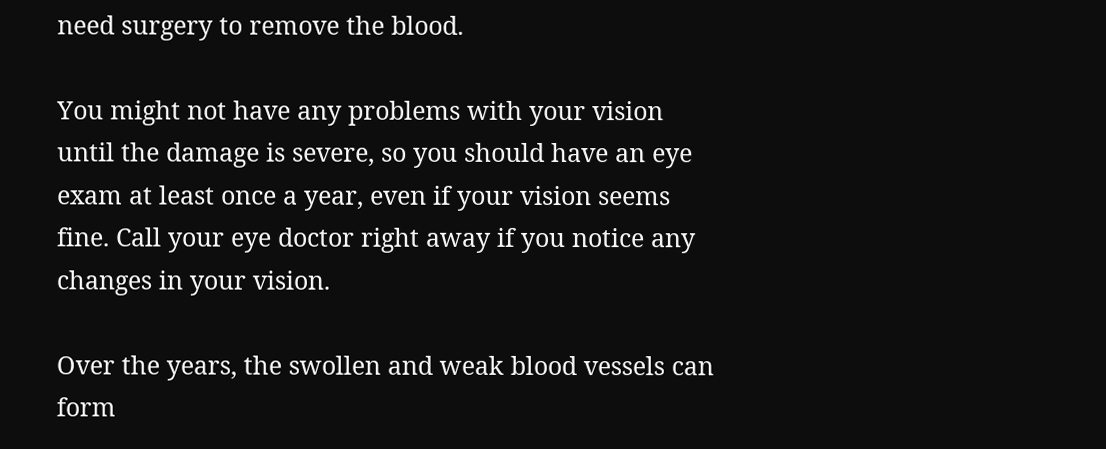need surgery to remove the blood.

You might not have any problems with your vision until the damage is severe, so you should have an eye exam at least once a year, even if your vision seems fine. Call your eye doctor right away if you notice any changes in your vision.

Over the years, the swollen and weak blood vessels can form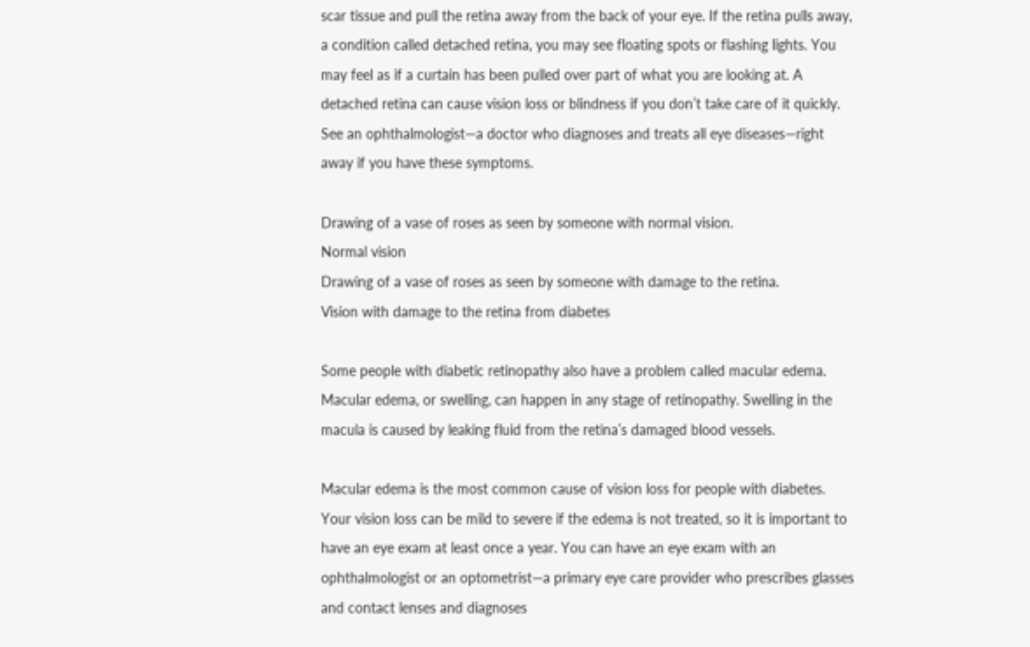scar tissue and pull the retina away from the back of your eye. If the retina pulls away, a condition called detached retina, you may see floating spots or flashing lights. You may feel as if a curtain has been pulled over part of what you are looking at. A detached retina can cause vision loss or blindness if you don’t take care of it quickly. See an ophthalmologist—a doctor who diagnoses and treats all eye diseases—right away if you have these symptoms.

Drawing of a vase of roses as seen by someone with normal vision.
Normal vision
Drawing of a vase of roses as seen by someone with damage to the retina.
Vision with damage to the retina from diabetes

Some people with diabetic retinopathy also have a problem called macular edema. Macular edema, or swelling, can happen in any stage of retinopathy. Swelling in the macula is caused by leaking fluid from the retina’s damaged blood vessels.

Macular edema is the most common cause of vision loss for people with diabetes. Your vision loss can be mild to severe if the edema is not treated, so it is important to have an eye exam at least once a year. You can have an eye exam with an ophthalmologist or an optometrist—a primary eye care provider who prescribes glasses and contact lenses and diagnoses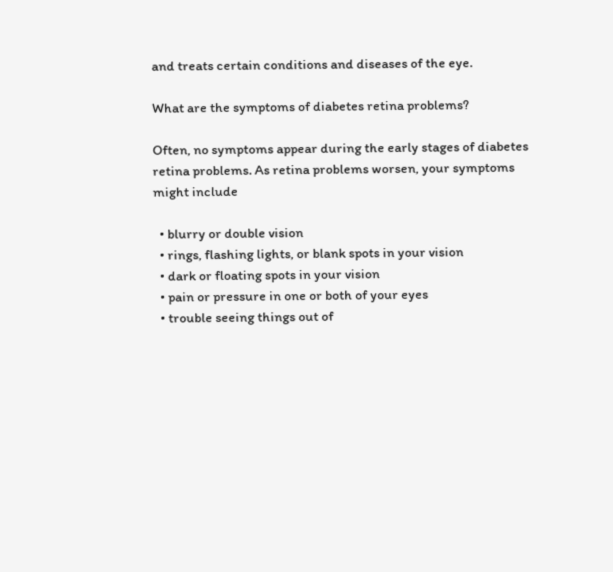and treats certain conditions and diseases of the eye.

What are the symptoms of diabetes retina problems?

Often, no symptoms appear during the early stages of diabetes retina problems. As retina problems worsen, your symptoms might include

  • blurry or double vision
  • rings, flashing lights, or blank spots in your vision
  • dark or floating spots in your vision
  • pain or pressure in one or both of your eyes
  • trouble seeing things out of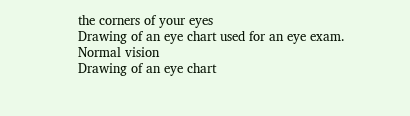the corners of your eyes
Drawing of an eye chart used for an eye exam.
Normal vision
Drawing of an eye chart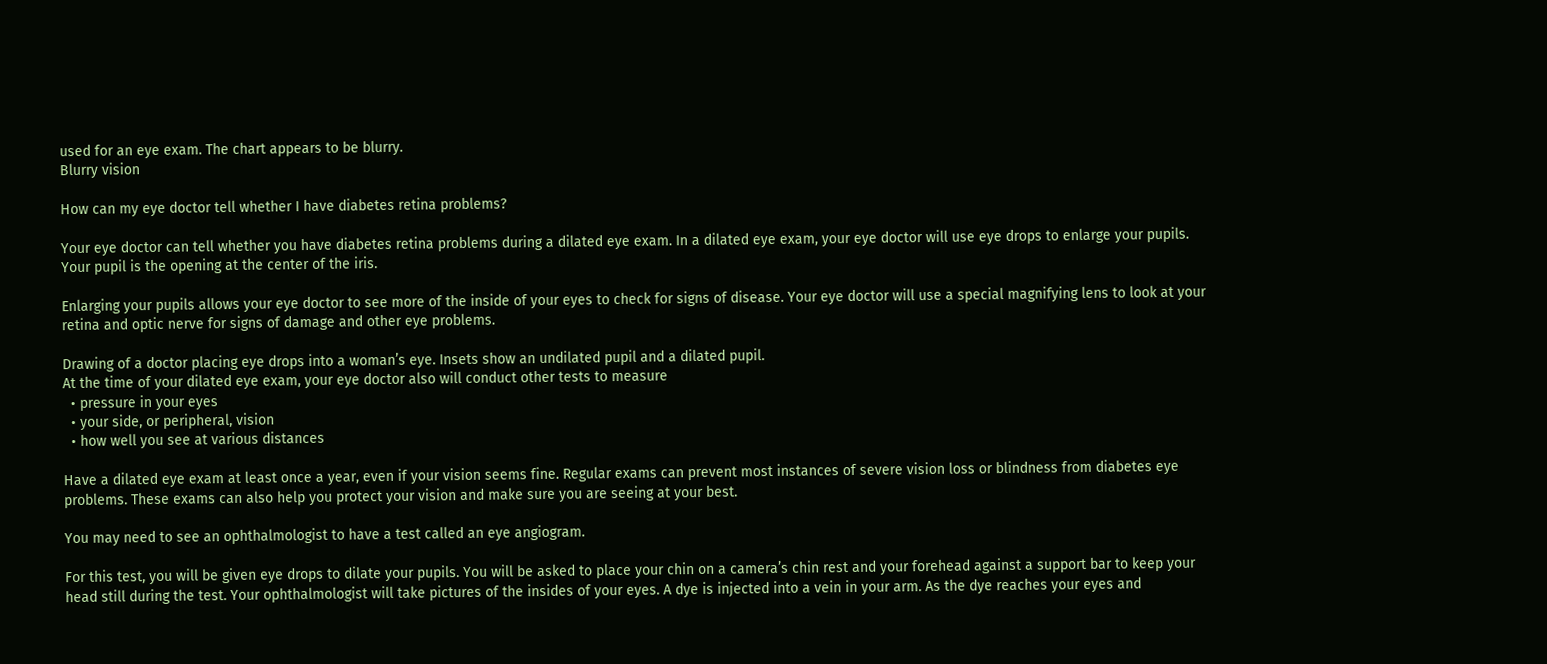used for an eye exam. The chart appears to be blurry.
Blurry vision

How can my eye doctor tell whether I have diabetes retina problems?

Your eye doctor can tell whether you have diabetes retina problems during a dilated eye exam. In a dilated eye exam, your eye doctor will use eye drops to enlarge your pupils. Your pupil is the opening at the center of the iris.

Enlarging your pupils allows your eye doctor to see more of the inside of your eyes to check for signs of disease. Your eye doctor will use a special magnifying lens to look at your retina and optic nerve for signs of damage and other eye problems.

Drawing of a doctor placing eye drops into a woman’s eye. Insets show an undilated pupil and a dilated pupil.
At the time of your dilated eye exam, your eye doctor also will conduct other tests to measure
  • pressure in your eyes
  • your side, or peripheral, vision
  • how well you see at various distances

Have a dilated eye exam at least once a year, even if your vision seems fine. Regular exams can prevent most instances of severe vision loss or blindness from diabetes eye problems. These exams can also help you protect your vision and make sure you are seeing at your best.

You may need to see an ophthalmologist to have a test called an eye angiogram.

For this test, you will be given eye drops to dilate your pupils. You will be asked to place your chin on a camera’s chin rest and your forehead against a support bar to keep your head still during the test. Your ophthalmologist will take pictures of the insides of your eyes. A dye is injected into a vein in your arm. As the dye reaches your eyes and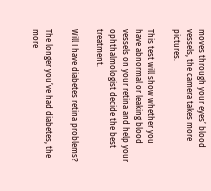moves through your eyes’ blood vessels, the camera takes more pictures.

This test will show whether you have abnormal or leaking blood vessels on your retina and help your ophthalmologist decide the best treatment.

Will I have diabetes retina problems?

The longer you’ve had diabetes, the more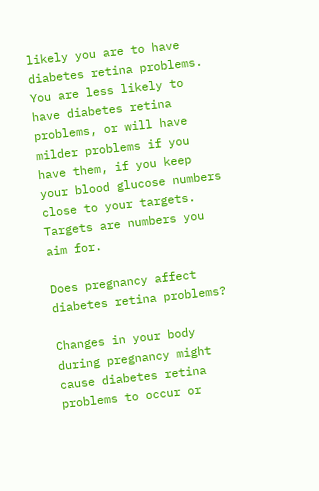likely you are to have diabetes retina problems. You are less likely to have diabetes retina problems, or will have milder problems if you have them, if you keep your blood glucose numbers close to your targets. Targets are numbers you aim for.

Does pregnancy affect diabetes retina problems?

Changes in your body during pregnancy might cause diabetes retina problems to occur or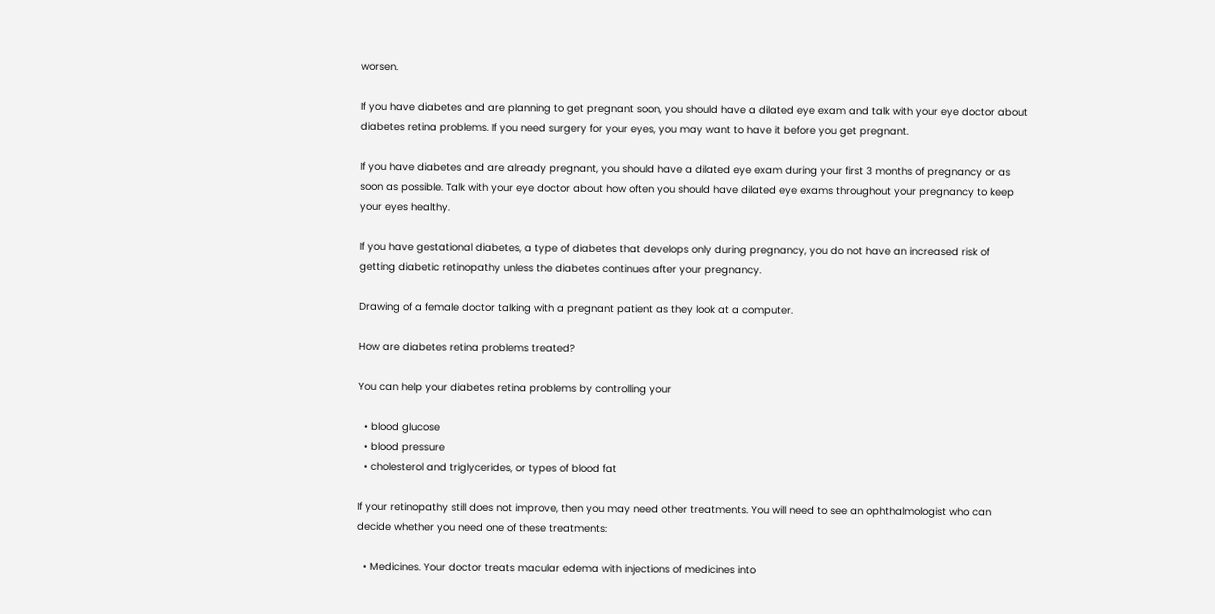worsen.

If you have diabetes and are planning to get pregnant soon, you should have a dilated eye exam and talk with your eye doctor about diabetes retina problems. If you need surgery for your eyes, you may want to have it before you get pregnant.

If you have diabetes and are already pregnant, you should have a dilated eye exam during your first 3 months of pregnancy or as soon as possible. Talk with your eye doctor about how often you should have dilated eye exams throughout your pregnancy to keep your eyes healthy.

If you have gestational diabetes, a type of diabetes that develops only during pregnancy, you do not have an increased risk of getting diabetic retinopathy unless the diabetes continues after your pregnancy.

Drawing of a female doctor talking with a pregnant patient as they look at a computer.

How are diabetes retina problems treated?

You can help your diabetes retina problems by controlling your

  • blood glucose
  • blood pressure
  • cholesterol and triglycerides, or types of blood fat

If your retinopathy still does not improve, then you may need other treatments. You will need to see an ophthalmologist who can decide whether you need one of these treatments:

  • Medicines. Your doctor treats macular edema with injections of medicines into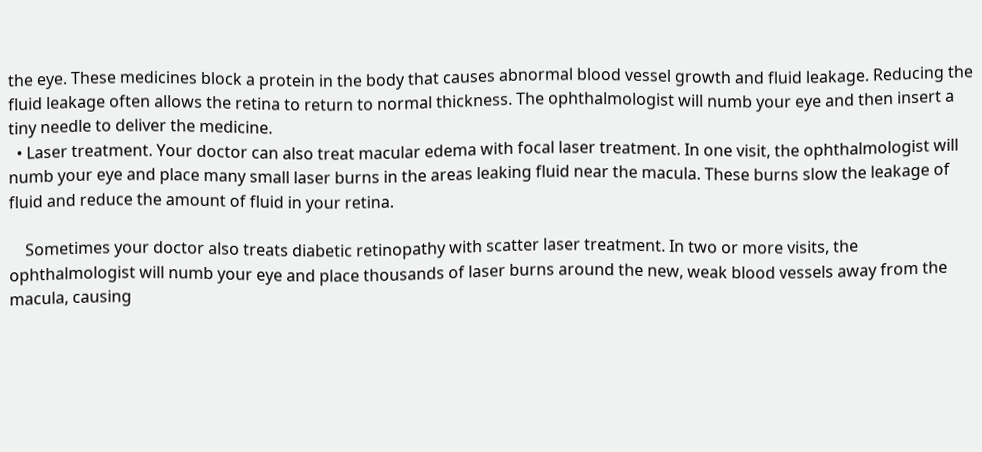the eye. These medicines block a protein in the body that causes abnormal blood vessel growth and fluid leakage. Reducing the fluid leakage often allows the retina to return to normal thickness. The ophthalmologist will numb your eye and then insert a tiny needle to deliver the medicine.
  • Laser treatment. Your doctor can also treat macular edema with focal laser treatment. In one visit, the ophthalmologist will numb your eye and place many small laser burns in the areas leaking fluid near the macula. These burns slow the leakage of fluid and reduce the amount of fluid in your retina.

    Sometimes your doctor also treats diabetic retinopathy with scatter laser treatment. In two or more visits, the ophthalmologist will numb your eye and place thousands of laser burns around the new, weak blood vessels away from the macula, causing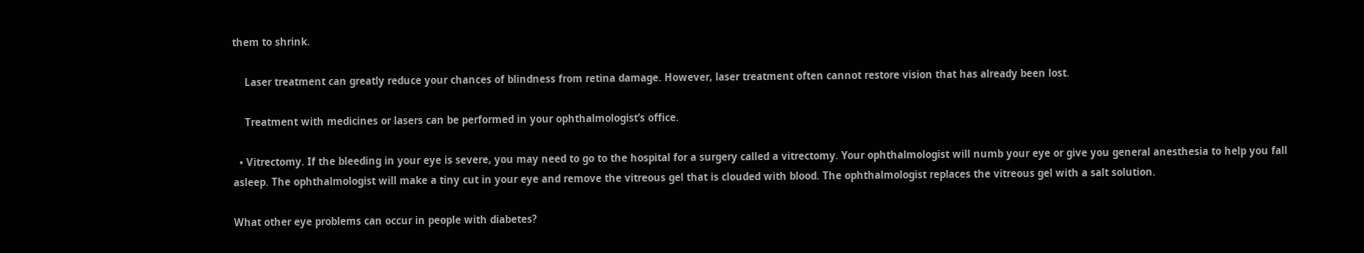them to shrink.

    Laser treatment can greatly reduce your chances of blindness from retina damage. However, laser treatment often cannot restore vision that has already been lost.

    Treatment with medicines or lasers can be performed in your ophthalmologist’s office.

  • Vitrectomy. If the bleeding in your eye is severe, you may need to go to the hospital for a surgery called a vitrectomy. Your ophthalmologist will numb your eye or give you general anesthesia to help you fall asleep. The ophthalmologist will make a tiny cut in your eye and remove the vitreous gel that is clouded with blood. The ophthalmologist replaces the vitreous gel with a salt solution.

What other eye problems can occur in people with diabetes?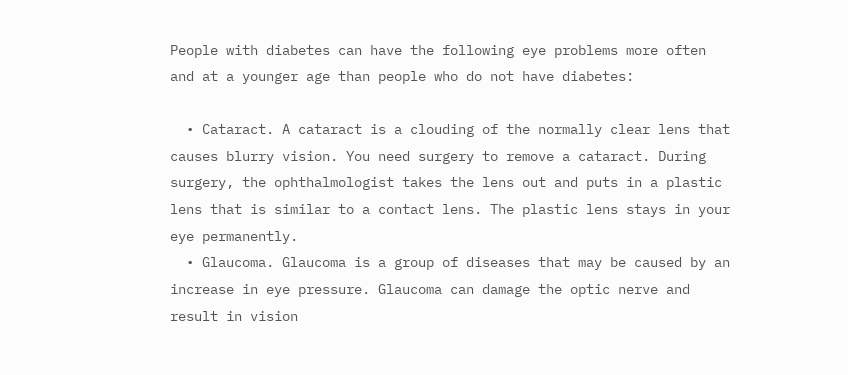People with diabetes can have the following eye problems more often and at a younger age than people who do not have diabetes:

  • Cataract. A cataract is a clouding of the normally clear lens that causes blurry vision. You need surgery to remove a cataract. During surgery, the ophthalmologist takes the lens out and puts in a plastic lens that is similar to a contact lens. The plastic lens stays in your eye permanently.
  • Glaucoma. Glaucoma is a group of diseases that may be caused by an increase in eye pressure. Glaucoma can damage the optic nerve and result in vision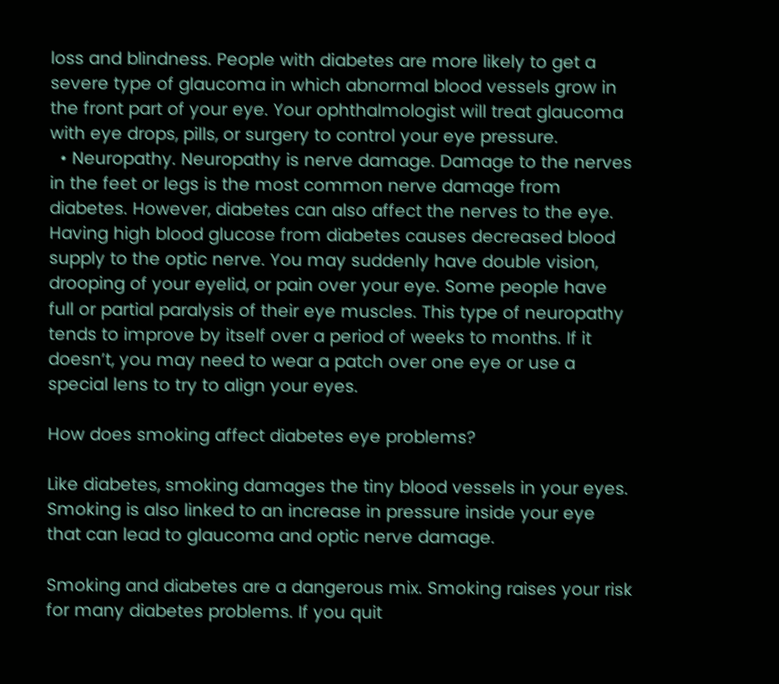loss and blindness. People with diabetes are more likely to get a severe type of glaucoma in which abnormal blood vessels grow in the front part of your eye. Your ophthalmologist will treat glaucoma with eye drops, pills, or surgery to control your eye pressure.
  • Neuropathy. Neuropathy is nerve damage. Damage to the nerves in the feet or legs is the most common nerve damage from diabetes. However, diabetes can also affect the nerves to the eye. Having high blood glucose from diabetes causes decreased blood supply to the optic nerve. You may suddenly have double vision, drooping of your eyelid, or pain over your eye. Some people have full or partial paralysis of their eye muscles. This type of neuropathy tends to improve by itself over a period of weeks to months. If it doesn’t, you may need to wear a patch over one eye or use a special lens to try to align your eyes.

How does smoking affect diabetes eye problems?

Like diabetes, smoking damages the tiny blood vessels in your eyes. Smoking is also linked to an increase in pressure inside your eye that can lead to glaucoma and optic nerve damage.

Smoking and diabetes are a dangerous mix. Smoking raises your risk for many diabetes problems. If you quit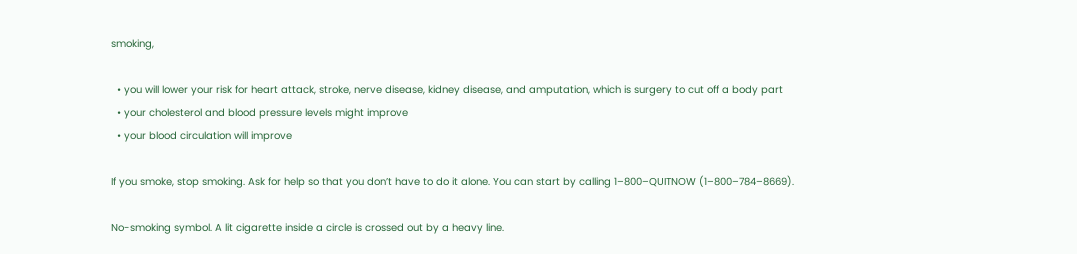smoking,

  • you will lower your risk for heart attack, stroke, nerve disease, kidney disease, and amputation, which is surgery to cut off a body part
  • your cholesterol and blood pressure levels might improve
  • your blood circulation will improve

If you smoke, stop smoking. Ask for help so that you don’t have to do it alone. You can start by calling 1–800–QUITNOW (1–800–784–8669).

No-smoking symbol. A lit cigarette inside a circle is crossed out by a heavy line.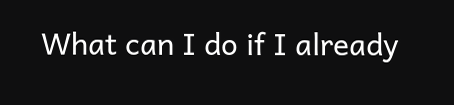What can I do if I already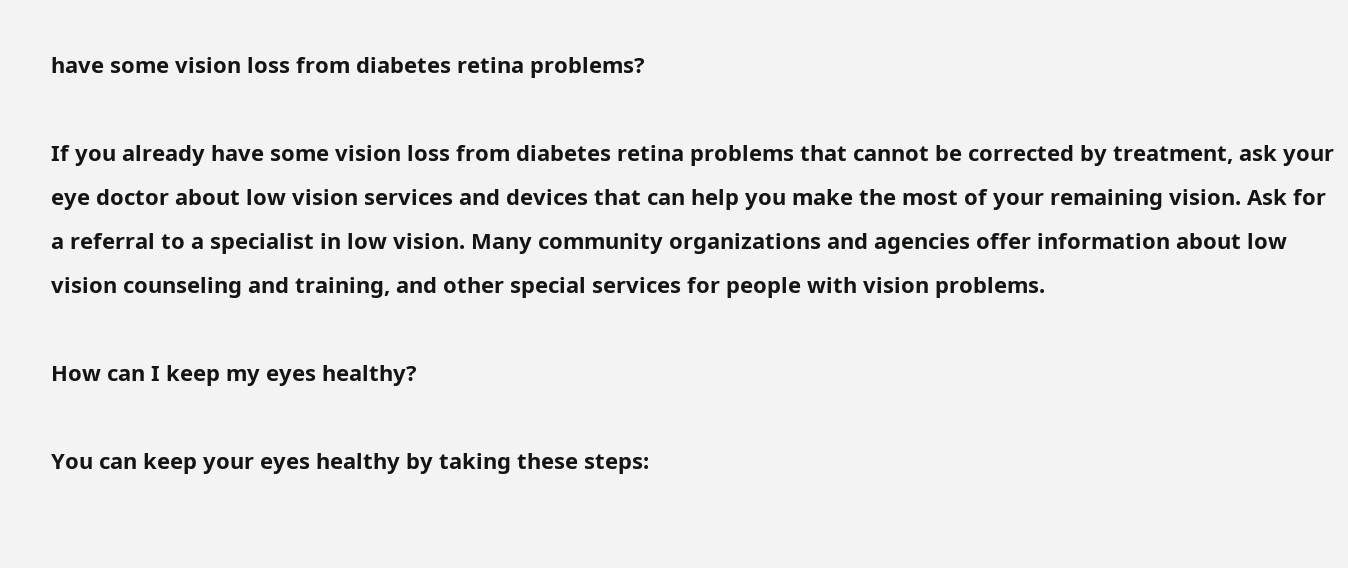have some vision loss from diabetes retina problems?

If you already have some vision loss from diabetes retina problems that cannot be corrected by treatment, ask your eye doctor about low vision services and devices that can help you make the most of your remaining vision. Ask for a referral to a specialist in low vision. Many community organizations and agencies offer information about low vision counseling and training, and other special services for people with vision problems.

How can I keep my eyes healthy?

You can keep your eyes healthy by taking these steps: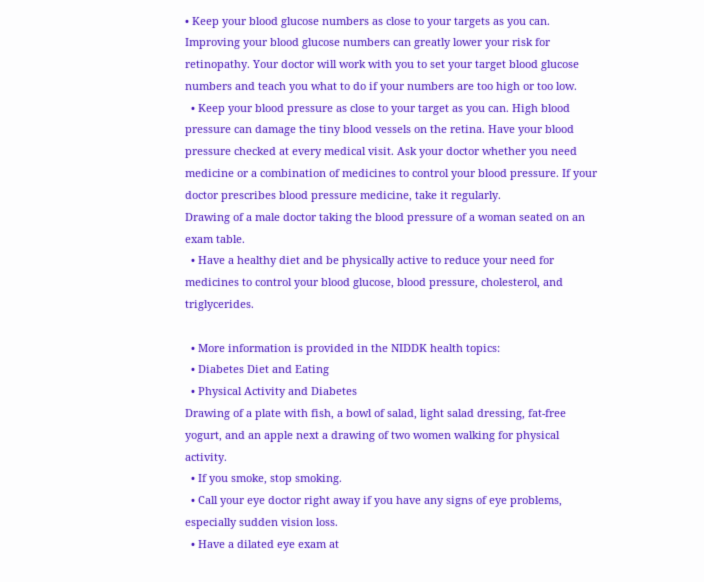• Keep your blood glucose numbers as close to your targets as you can. Improving your blood glucose numbers can greatly lower your risk for retinopathy. Your doctor will work with you to set your target blood glucose numbers and teach you what to do if your numbers are too high or too low.
  • Keep your blood pressure as close to your target as you can. High blood pressure can damage the tiny blood vessels on the retina. Have your blood pressure checked at every medical visit. Ask your doctor whether you need medicine or a combination of medicines to control your blood pressure. If your doctor prescribes blood pressure medicine, take it regularly.
Drawing of a male doctor taking the blood pressure of a woman seated on an exam table.
  • Have a healthy diet and be physically active to reduce your need for medicines to control your blood glucose, blood pressure, cholesterol, and triglycerides.

  • More information is provided in the NIDDK health topics:
  • Diabetes Diet and Eating
  • Physical Activity and Diabetes
Drawing of a plate with fish, a bowl of salad, light salad dressing, fat-free yogurt, and an apple next a drawing of two women walking for physical activity.
  • If you smoke, stop smoking.
  • Call your eye doctor right away if you have any signs of eye problems, especially sudden vision loss.
  • Have a dilated eye exam at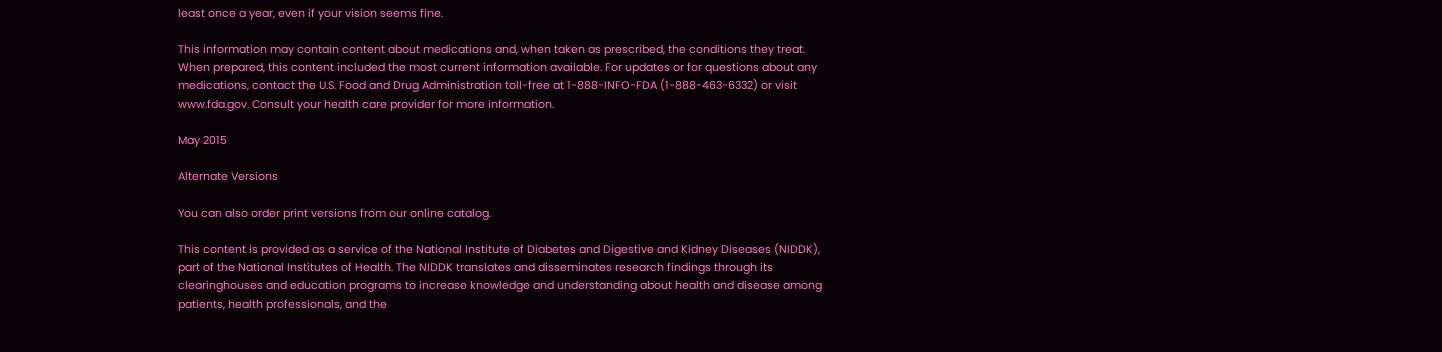least once a year, even if your vision seems fine.

This information may contain content about medications and, when taken as prescribed, the conditions they treat. When prepared, this content included the most current information available. For updates or for questions about any medications, contact the U.S. Food and Drug Administration toll-free at 1-888-INFO-FDA (1-888-463-6332) or visit www.fda.gov. Consult your health care provider for more information.

May 2015

Alternate Versions

You can also order print versions from our online catalog.

This content is provided as a service of the National Institute of Diabetes and Digestive and Kidney Diseases (NIDDK), part of the National Institutes of Health. The NIDDK translates and disseminates research findings through its clearinghouses and education programs to increase knowledge and understanding about health and disease among patients, health professionals, and the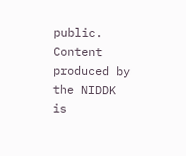public. Content produced by the NIDDK is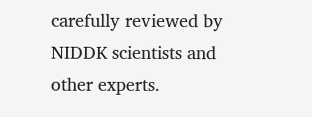carefully reviewed by NIDDK scientists and other experts.